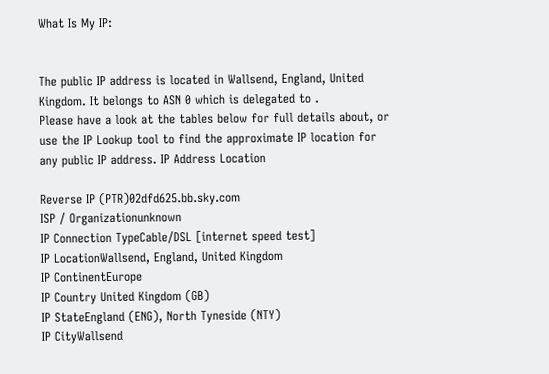What Is My IP:


The public IP address is located in Wallsend, England, United Kingdom. It belongs to ASN 0 which is delegated to .
Please have a look at the tables below for full details about, or use the IP Lookup tool to find the approximate IP location for any public IP address. IP Address Location

Reverse IP (PTR)02dfd625.bb.sky.com
ISP / Organizationunknown
IP Connection TypeCable/DSL [internet speed test]
IP LocationWallsend, England, United Kingdom
IP ContinentEurope
IP Country United Kingdom (GB)
IP StateEngland (ENG), North Tyneside (NTY)
IP CityWallsend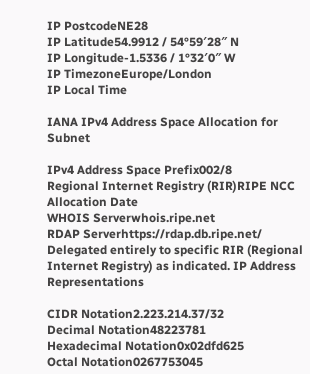IP PostcodeNE28
IP Latitude54.9912 / 54°59′28″ N
IP Longitude-1.5336 / 1°32′0″ W
IP TimezoneEurope/London
IP Local Time

IANA IPv4 Address Space Allocation for Subnet

IPv4 Address Space Prefix002/8
Regional Internet Registry (RIR)RIPE NCC
Allocation Date
WHOIS Serverwhois.ripe.net
RDAP Serverhttps://rdap.db.ripe.net/
Delegated entirely to specific RIR (Regional Internet Registry) as indicated. IP Address Representations

CIDR Notation2.223.214.37/32
Decimal Notation48223781
Hexadecimal Notation0x02dfd625
Octal Notation0267753045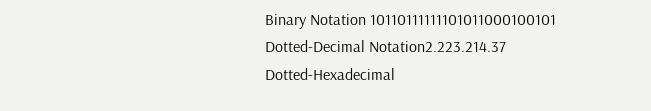Binary Notation 10110111111101011000100101
Dotted-Decimal Notation2.223.214.37
Dotted-Hexadecimal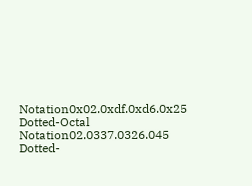Notation0x02.0xdf.0xd6.0x25
Dotted-Octal Notation02.0337.0326.045
Dotted-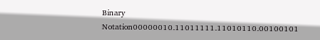Binary Notation00000010.11011111.11010110.00100101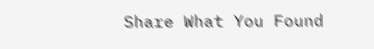Share What You Found